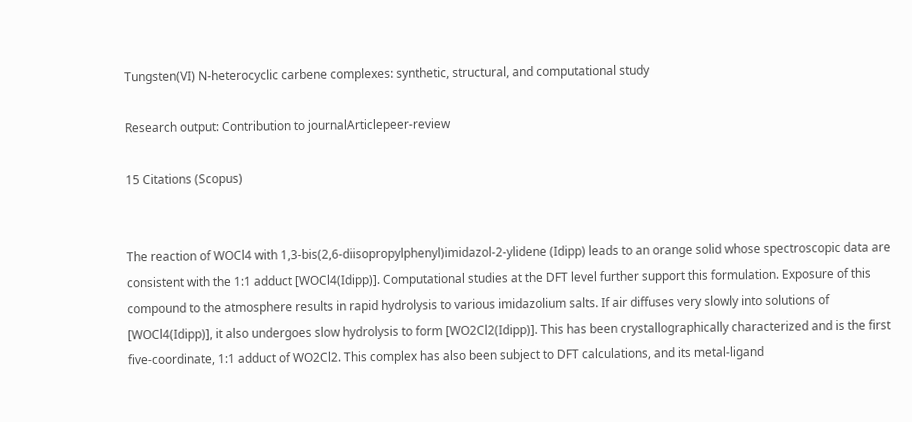Tungsten(VI) N-heterocyclic carbene complexes: synthetic, structural, and computational study

Research output: Contribution to journalArticlepeer-review

15 Citations (Scopus)


The reaction of WOCl4 with 1,3-bis(2,6-diisopropylphenyl)imidazol-2-ylidene (Idipp) leads to an orange solid whose spectroscopic data are consistent with the 1:1 adduct [WOCl4(Idipp)]. Computational studies at the DFT level further support this formulation. Exposure of this compound to the atmosphere results in rapid hydrolysis to various imidazolium salts. If air diffuses very slowly into solutions of [WOCl4(Idipp)], it also undergoes slow hydrolysis to form [WO2Cl2(Idipp)]. This has been crystallographically characterized and is the first five-coordinate, 1:1 adduct of WO2Cl2. This complex has also been subject to DFT calculations, and its metal-ligand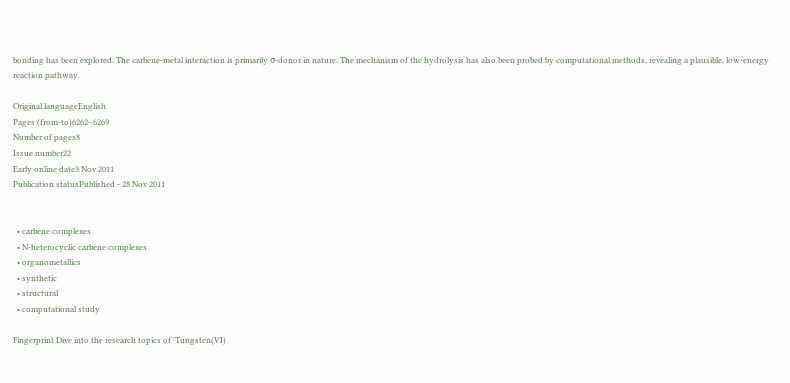bonding has been explored. The carbene-metal interaction is primarily σ-donor in nature. The mechanism of the hydrolysis has also been probed by computational methods, revealing a plausible, low-energy reaction pathway.

Original languageEnglish
Pages (from-to)6262–6269
Number of pages8
Issue number22
Early online date3 Nov 2011
Publication statusPublished - 28 Nov 2011


  • carbene complexes
  • N-heterocyclic carbene complexes
  • organometallics
  • synthetic
  • structural
  • computational study

Fingerprint Dive into the research topics of 'Tungsten(VI)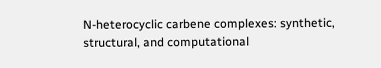N-heterocyclic carbene complexes: synthetic, structural, and computational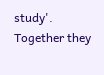study'. Together they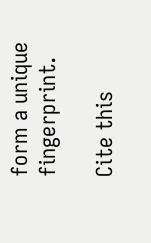form a unique fingerprint.

Cite this